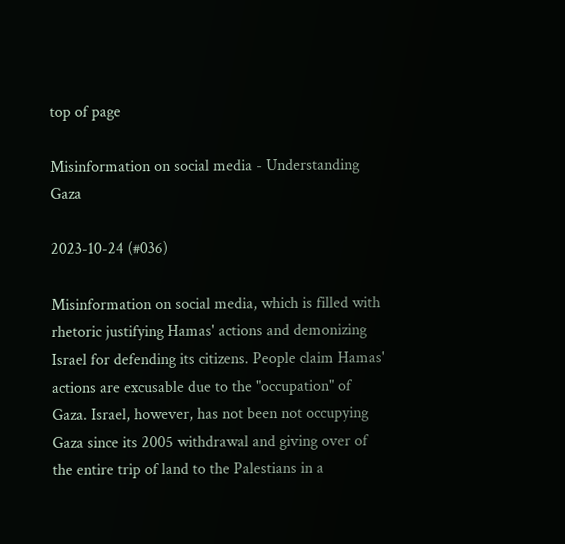top of page

Misinformation on social media - Understanding Gaza

2023-10-24 (#036)

Misinformation on social media, which is filled with rhetoric justifying Hamas' actions and demonizing Israel for defending its citizens. People claim Hamas' actions are excusable due to the "occupation" of Gaza. Israel, however, has not been not occupying Gaza since its 2005 withdrawal and giving over of the entire trip of land to the Palestians in a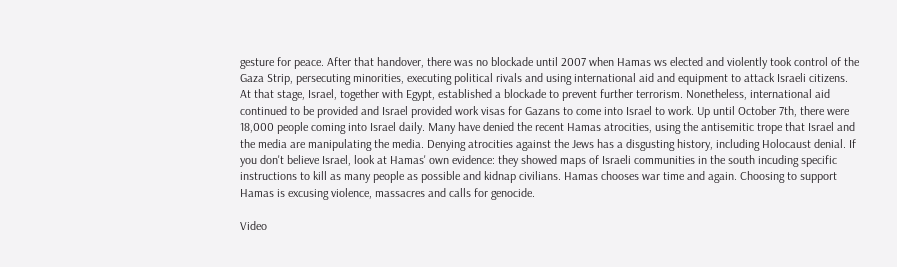gesture for peace. After that handover, there was no blockade until 2007 when Hamas ws elected and violently took control of the Gaza Strip, persecuting minorities, executing political rivals and using international aid and equipment to attack Israeli citizens. At that stage, Israel, together with Egypt, established a blockade to prevent further terrorism. Nonetheless, international aid continued to be provided and Israel provided work visas for Gazans to come into Israel to work. Up until October 7th, there were 18,000 people coming into Israel daily. Many have denied the recent Hamas atrocities, using the antisemitic trope that Israel and the media are manipulating the media. Denying atrocities against the Jews has a disgusting history, including Holocaust denial. If you don't believe Israel, look at Hamas' own evidence: they showed maps of Israeli communities in the south incuding specific instructions to kill as many people as possible and kidnap civilians. Hamas chooses war time and again. Choosing to support Hamas is excusing violence, massacres and calls for genocide.

Video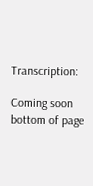Transcription:

Coming soon
bottom of page